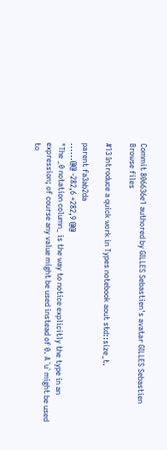Commit 806636e1 authored by GILLES Sebastien's avatar GILLES Sebastien
Browse files

#13 Introduce a quick work in Types notebook aout std::size_t.

parent fa3ab2da
......@@ -282,6 +282,9 @@
"The _0 notation column_ is the way to notice explicitly the type in an expression; of course any value might be used instead of 0. A `u` might be used to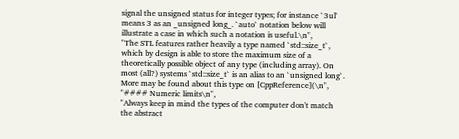signal the unsigned status for integer types; for instance `3ul` means 3 as an _unsigned long_. `auto` notation below will illustrate a case in which such a notation is useful.\n",
"The STL features rather heavily a type named `std::size_t`, which by design is able to store the maximum size of a theoretically possible object of any type (including array). On most (all?) systems `std::size_t` is an alias to an `unsigned long`. More may be found about this type on [CppReference](\n",
"#### Numeric limits\n",
"Always keep in mind the types of the computer don't match the abstract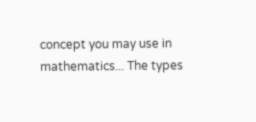concept you may use in mathematics... The types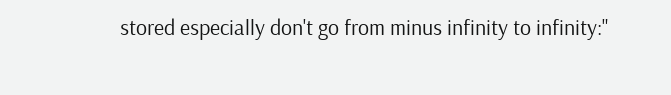stored especially don't go from minus infinity to infinity:"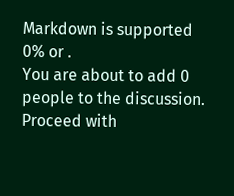Markdown is supported
0% or .
You are about to add 0 people to the discussion. Proceed with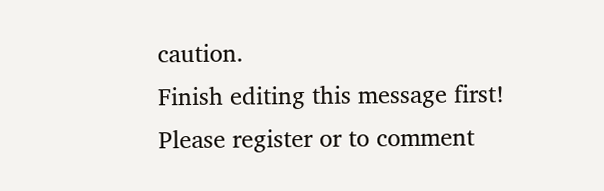caution.
Finish editing this message first!
Please register or to comment